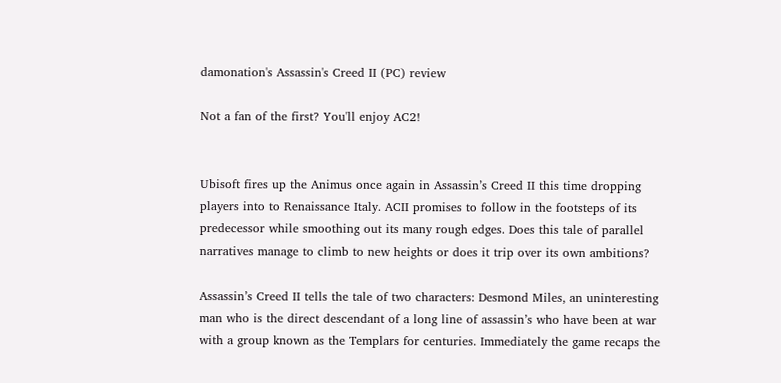damonation's Assassin's Creed II (PC) review

Not a fan of the first? You'll enjoy AC2!


Ubisoft fires up the Animus once again in Assassin’s Creed II this time dropping players into to Renaissance Italy. ACII promises to follow in the footsteps of its predecessor while smoothing out its many rough edges. Does this tale of parallel narratives manage to climb to new heights or does it trip over its own ambitions?

Assassin’s Creed II tells the tale of two characters: Desmond Miles, an uninteresting man who is the direct descendant of a long line of assassin’s who have been at war with a group known as the Templars for centuries. Immediately the game recaps the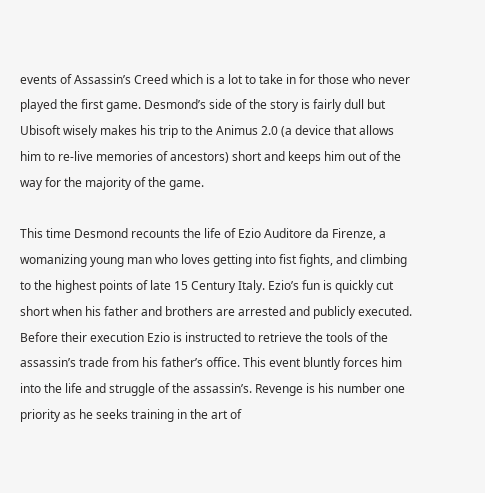events of Assassin’s Creed which is a lot to take in for those who never played the first game. Desmond’s side of the story is fairly dull but Ubisoft wisely makes his trip to the Animus 2.0 (a device that allows him to re-live memories of ancestors) short and keeps him out of the way for the majority of the game.

This time Desmond recounts the life of Ezio Auditore da Firenze, a womanizing young man who loves getting into fist fights, and climbing to the highest points of late 15 Century Italy. Ezio’s fun is quickly cut short when his father and brothers are arrested and publicly executed. Before their execution Ezio is instructed to retrieve the tools of the assassin’s trade from his father’s office. This event bluntly forces him into the life and struggle of the assassin’s. Revenge is his number one priority as he seeks training in the art of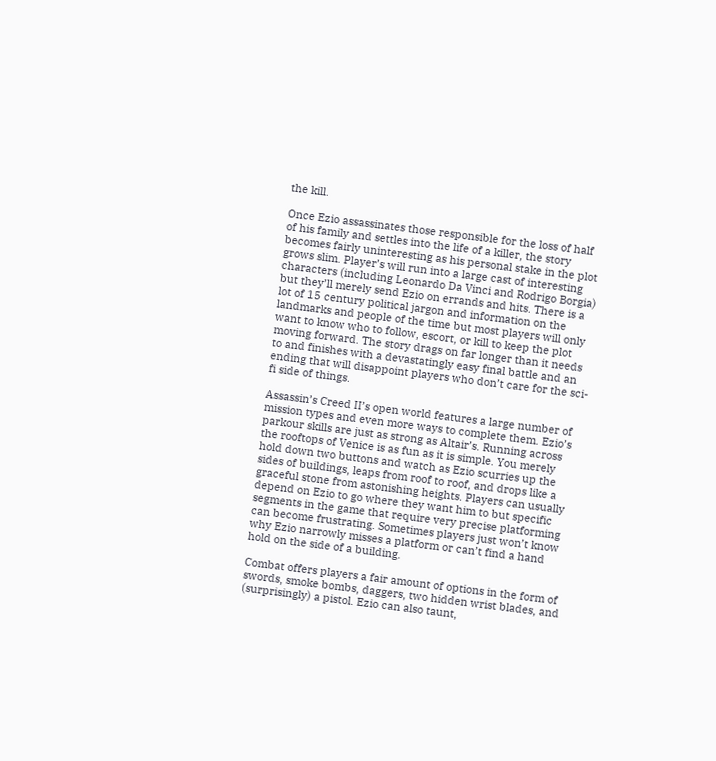the kill.

Once Ezio assassinates those responsible for the loss of half of his family and settles into the life of a killer, the story becomes fairly uninteresting as his personal stake in the plot grows slim. Player’s will run into a large cast of interesting characters (including Leonardo Da Vinci and Rodrigo Borgia) but they’ll merely send Ezio on errands and hits. There is a lot of 15 century political jargon and information on the landmarks and people of the time but most players will only want to know who to follow, escort, or kill to keep the plot moving forward. The story drags on far longer than it needs to and finishes with a devastatingly easy final battle and an ending that will disappoint players who don’t care for the sci-fi side of things.

Assassin’s Creed II’s open world features a large number of mission types and even more ways to complete them. Ezio’s parkour skills are just as strong as Altair’s. Running across the rooftops of Venice is as fun as it is simple. You merely hold down two buttons and watch as Ezio scurries up the sides of buildings, leaps from roof to roof, and drops like a graceful stone from astonishing heights. Players can usually depend on Ezio to go where they want him to but specific segments in the game that require very precise platforming can become frustrating. Sometimes players just won’t know why Ezio narrowly misses a platform or can’t find a hand hold on the side of a building.

Combat offers players a fair amount of options in the form of swords, smoke bombs, daggers, two hidden wrist blades, and (surprisingly) a pistol. Ezio can also taunt,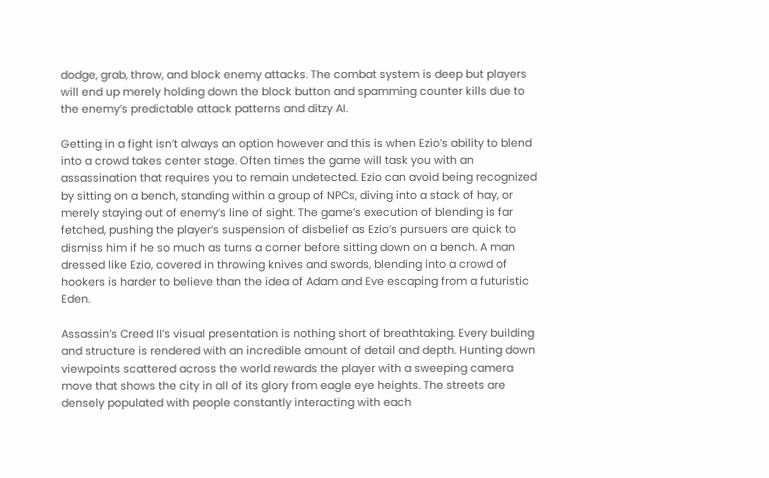dodge, grab, throw, and block enemy attacks. The combat system is deep but players will end up merely holding down the block button and spamming counter kills due to the enemy’s predictable attack patterns and ditzy AI.

Getting in a fight isn’t always an option however and this is when Ezio’s ability to blend into a crowd takes center stage. Often times the game will task you with an assassination that requires you to remain undetected. Ezio can avoid being recognized by sitting on a bench, standing within a group of NPCs, diving into a stack of hay, or merely staying out of enemy’s line of sight. The game’s execution of blending is far fetched, pushing the player’s suspension of disbelief as Ezio’s pursuers are quick to dismiss him if he so much as turns a corner before sitting down on a bench. A man dressed like Ezio, covered in throwing knives and swords, blending into a crowd of hookers is harder to believe than the idea of Adam and Eve escaping from a futuristic Eden.

Assassin’s Creed II’s visual presentation is nothing short of breathtaking. Every building and structure is rendered with an incredible amount of detail and depth. Hunting down viewpoints scattered across the world rewards the player with a sweeping camera move that shows the city in all of its glory from eagle eye heights. The streets are densely populated with people constantly interacting with each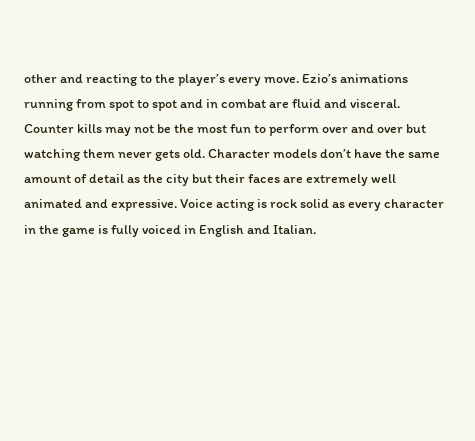other and reacting to the player’s every move. Ezio’s animations running from spot to spot and in combat are fluid and visceral. Counter kills may not be the most fun to perform over and over but watching them never gets old. Character models don’t have the same amount of detail as the city but their faces are extremely well animated and expressive. Voice acting is rock solid as every character in the game is fully voiced in English and Italian.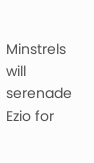Minstrels will serenade Ezio for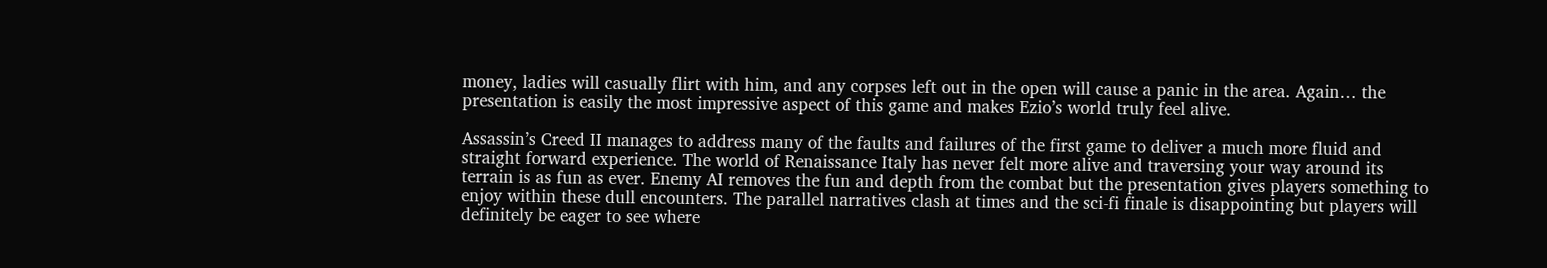money, ladies will casually flirt with him, and any corpses left out in the open will cause a panic in the area. Again… the presentation is easily the most impressive aspect of this game and makes Ezio’s world truly feel alive.

Assassin’s Creed II manages to address many of the faults and failures of the first game to deliver a much more fluid and straight forward experience. The world of Renaissance Italy has never felt more alive and traversing your way around its terrain is as fun as ever. Enemy AI removes the fun and depth from the combat but the presentation gives players something to enjoy within these dull encounters. The parallel narratives clash at times and the sci-fi finale is disappointing but players will definitely be eager to see where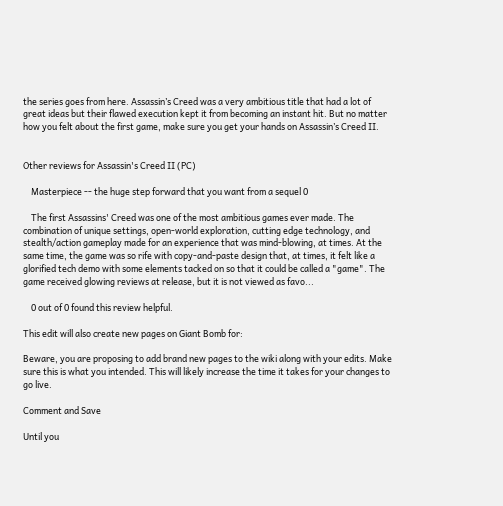the series goes from here. Assassin’s Creed was a very ambitious title that had a lot of great ideas but their flawed execution kept it from becoming an instant hit. But no matter how you felt about the first game, make sure you get your hands on Assassin’s Creed II.


Other reviews for Assassin's Creed II (PC)

    Masterpiece -- the huge step forward that you want from a sequel 0

    The first Assassins' Creed was one of the most ambitious games ever made. The combination of unique settings, open-world exploration, cutting edge technology, and stealth/action gameplay made for an experience that was mind-blowing, at times. At the same time, the game was so rife with copy-and-paste design that, at times, it felt like a glorified tech demo with some elements tacked on so that it could be called a "game". The game received glowing reviews at release, but it is not viewed as favo...

    0 out of 0 found this review helpful.

This edit will also create new pages on Giant Bomb for:

Beware, you are proposing to add brand new pages to the wiki along with your edits. Make sure this is what you intended. This will likely increase the time it takes for your changes to go live.

Comment and Save

Until you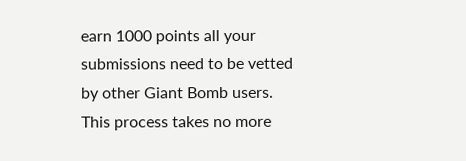earn 1000 points all your submissions need to be vetted by other Giant Bomb users. This process takes no more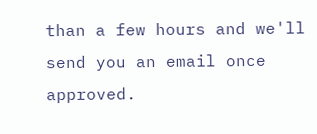than a few hours and we'll send you an email once approved.